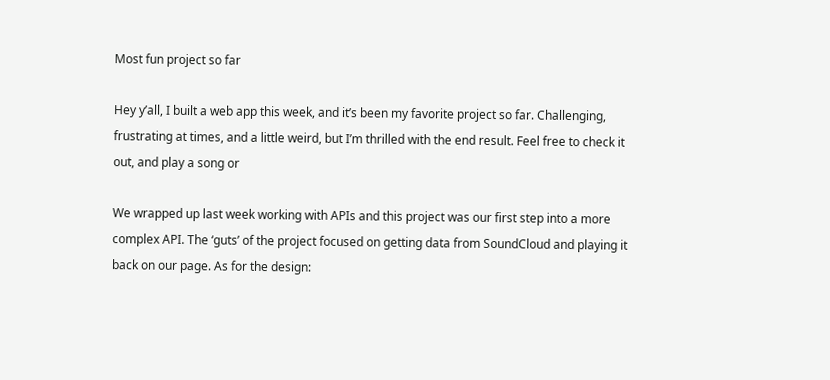Most fun project so far

Hey y’all, I built a web app this week, and it’s been my favorite project so far. Challenging, frustrating at times, and a little weird, but I’m thrilled with the end result. Feel free to check it out, and play a song or

We wrapped up last week working with APIs and this project was our first step into a more complex API. The ‘guts’ of the project focused on getting data from SoundCloud and playing it back on our page. As for the design: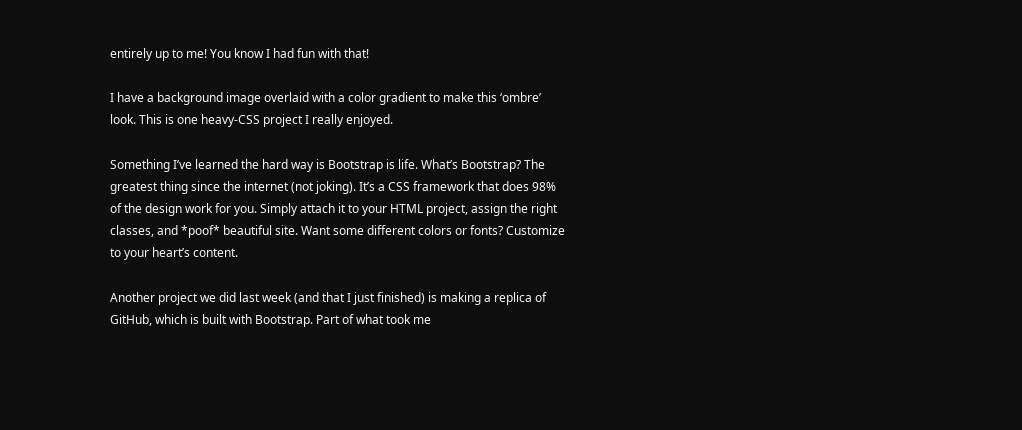entirely up to me! You know I had fun with that!

I have a background image overlaid with a color gradient to make this ‘ombre’ look. This is one heavy-CSS project I really enjoyed.

Something I’ve learned the hard way is Bootstrap is life. What’s Bootstrap? The greatest thing since the internet (not joking). It’s a CSS framework that does 98% of the design work for you. Simply attach it to your HTML project, assign the right classes, and *poof* beautiful site. Want some different colors or fonts? Customize to your heart’s content.

Another project we did last week (and that I just finished) is making a replica of GitHub, which is built with Bootstrap. Part of what took me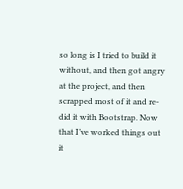so long is I tried to build it without, and then got angry at the project, and then scrapped most of it and re-did it with Bootstrap. Now that I’ve worked things out it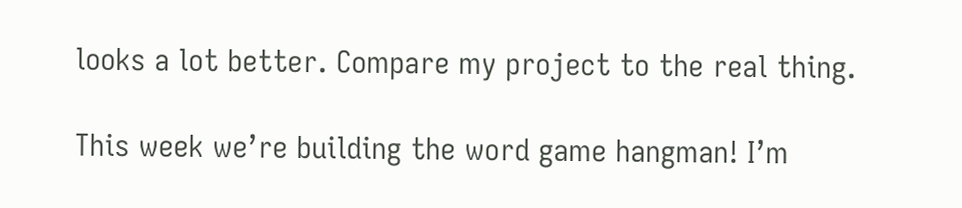looks a lot better. Compare my project to the real thing.

This week we’re building the word game hangman! I’m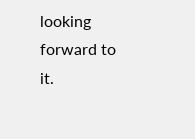looking forward to it.